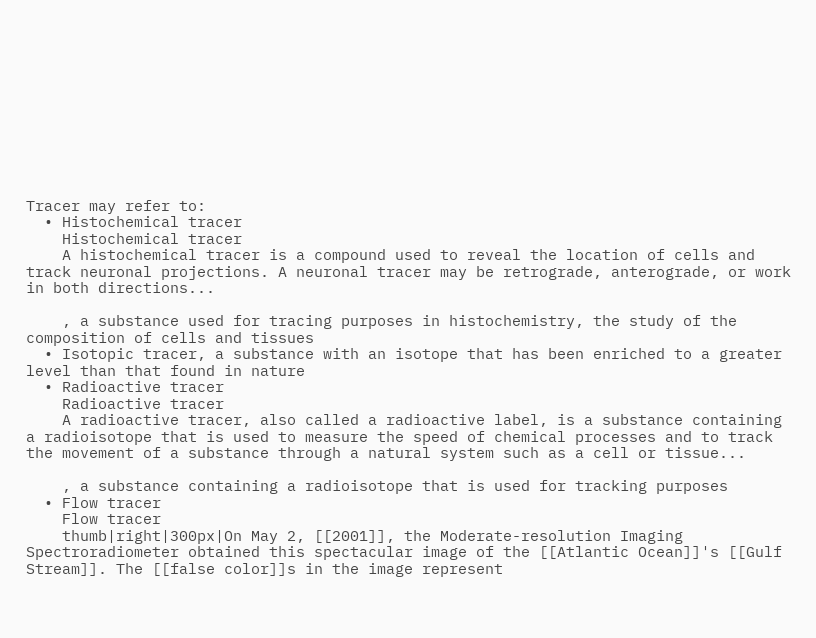Tracer may refer to:
  • Histochemical tracer
    Histochemical tracer
    A histochemical tracer is a compound used to reveal the location of cells and track neuronal projections. A neuronal tracer may be retrograde, anterograde, or work in both directions...

    , a substance used for tracing purposes in histochemistry, the study of the composition of cells and tissues
  • Isotopic tracer, a substance with an isotope that has been enriched to a greater level than that found in nature
  • Radioactive tracer
    Radioactive tracer
    A radioactive tracer, also called a radioactive label, is a substance containing a radioisotope that is used to measure the speed of chemical processes and to track the movement of a substance through a natural system such as a cell or tissue...

    , a substance containing a radioisotope that is used for tracking purposes
  • Flow tracer
    Flow tracer
    thumb|right|300px|On May 2, [[2001]], the Moderate-resolution Imaging Spectroradiometer obtained this spectacular image of the [[Atlantic Ocean]]'s [[Gulf Stream]]. The [[false color]]s in the image represent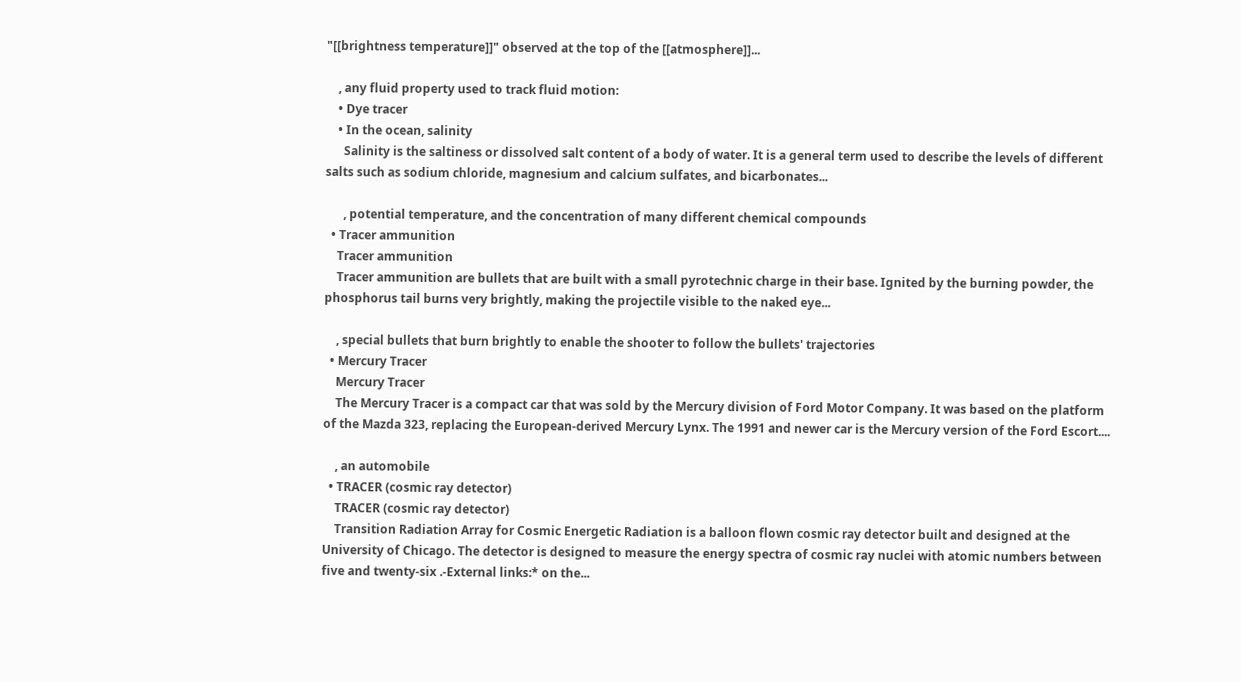"[[brightness temperature]]" observed at the top of the [[atmosphere]]...

    , any fluid property used to track fluid motion:
    • Dye tracer
    • In the ocean, salinity
      Salinity is the saltiness or dissolved salt content of a body of water. It is a general term used to describe the levels of different salts such as sodium chloride, magnesium and calcium sulfates, and bicarbonates...

      , potential temperature, and the concentration of many different chemical compounds
  • Tracer ammunition
    Tracer ammunition
    Tracer ammunition are bullets that are built with a small pyrotechnic charge in their base. Ignited by the burning powder, the phosphorus tail burns very brightly, making the projectile visible to the naked eye...

    , special bullets that burn brightly to enable the shooter to follow the bullets' trajectories
  • Mercury Tracer
    Mercury Tracer
    The Mercury Tracer is a compact car that was sold by the Mercury division of Ford Motor Company. It was based on the platform of the Mazda 323, replacing the European-derived Mercury Lynx. The 1991 and newer car is the Mercury version of the Ford Escort....

    , an automobile
  • TRACER (cosmic ray detector)
    TRACER (cosmic ray detector)
    Transition Radiation Array for Cosmic Energetic Radiation is a balloon flown cosmic ray detector built and designed at the University of Chicago. The detector is designed to measure the energy spectra of cosmic ray nuclei with atomic numbers between five and twenty-six .-External links:* on the...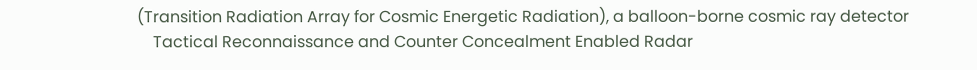(Transition Radiation Array for Cosmic Energetic Radiation), a balloon-borne cosmic ray detector
    Tactical Reconnaissance and Counter Concealment Enabled Radar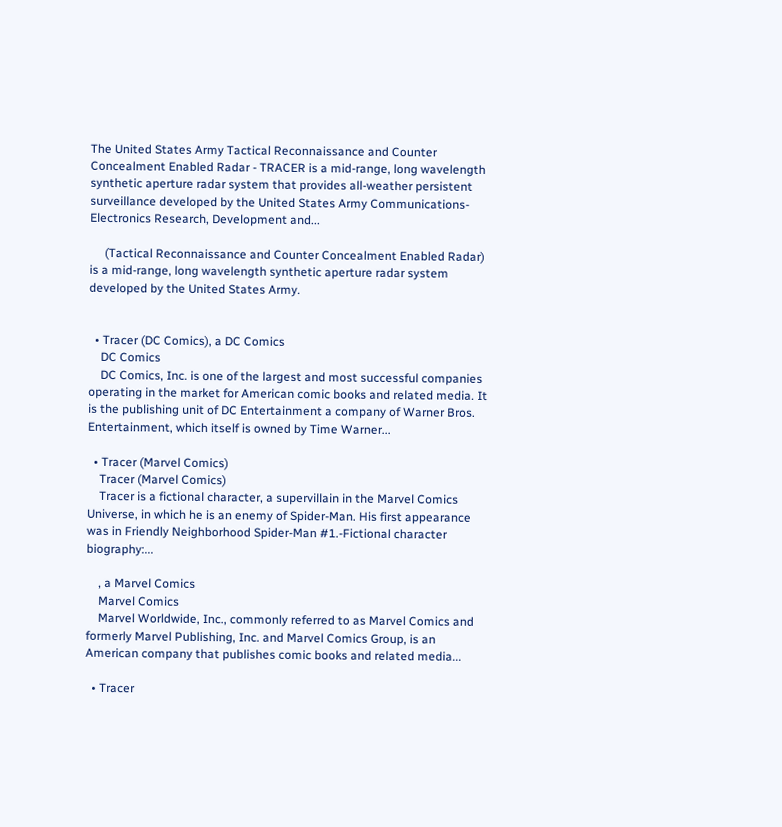The United States Army Tactical Reconnaissance and Counter Concealment Enabled Radar - TRACER is a mid-range, long wavelength synthetic aperture radar system that provides all-weather persistent surveillance developed by the United States Army Communications-Electronics Research, Development and...

     (Tactical Reconnaissance and Counter Concealment Enabled Radar) is a mid-range, long wavelength synthetic aperture radar system developed by the United States Army.


  • Tracer (DC Comics), a DC Comics
    DC Comics
    DC Comics, Inc. is one of the largest and most successful companies operating in the market for American comic books and related media. It is the publishing unit of DC Entertainment a company of Warner Bros. Entertainment, which itself is owned by Time Warner...

  • Tracer (Marvel Comics)
    Tracer (Marvel Comics)
    Tracer is a fictional character, a supervillain in the Marvel Comics Universe, in which he is an enemy of Spider-Man. His first appearance was in Friendly Neighborhood Spider-Man #1.-Fictional character biography:...

    , a Marvel Comics
    Marvel Comics
    Marvel Worldwide, Inc., commonly referred to as Marvel Comics and formerly Marvel Publishing, Inc. and Marvel Comics Group, is an American company that publishes comic books and related media...

  • Tracer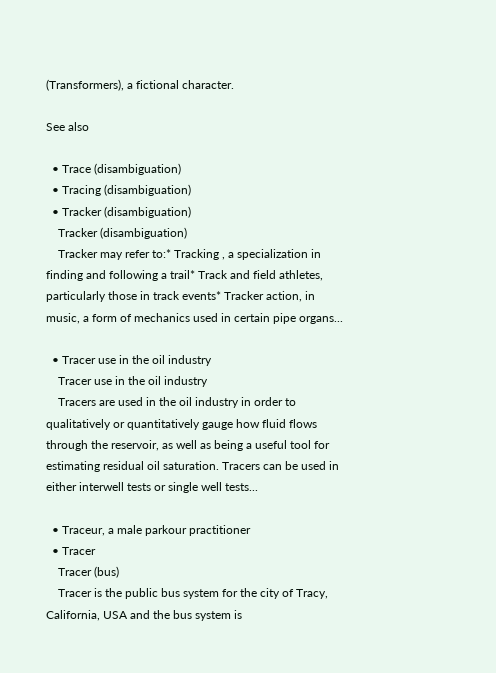(Transformers), a fictional character.

See also

  • Trace (disambiguation)
  • Tracing (disambiguation)
  • Tracker (disambiguation)
    Tracker (disambiguation)
    Tracker may refer to:* Tracking , a specialization in finding and following a trail* Track and field athletes, particularly those in track events* Tracker action, in music, a form of mechanics used in certain pipe organs...

  • Tracer use in the oil industry
    Tracer use in the oil industry
    Tracers are used in the oil industry in order to qualitatively or quantitatively gauge how fluid flows through the reservoir, as well as being a useful tool for estimating residual oil saturation. Tracers can be used in either interwell tests or single well tests...

  • Traceur, a male parkour practitioner
  • Tracer
    Tracer (bus)
    Tracer is the public bus system for the city of Tracy, California, USA and the bus system is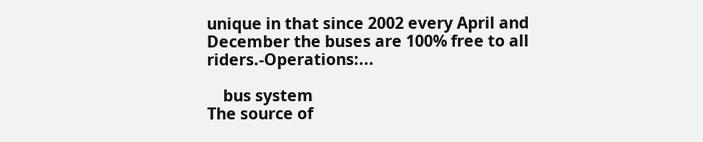unique in that since 2002 every April and December the buses are 100% free to all riders.-Operations:...

    bus system
The source of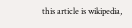this article is wikipedia,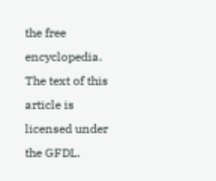the free encyclopedia.  The text of this article is licensed under the GFDL.